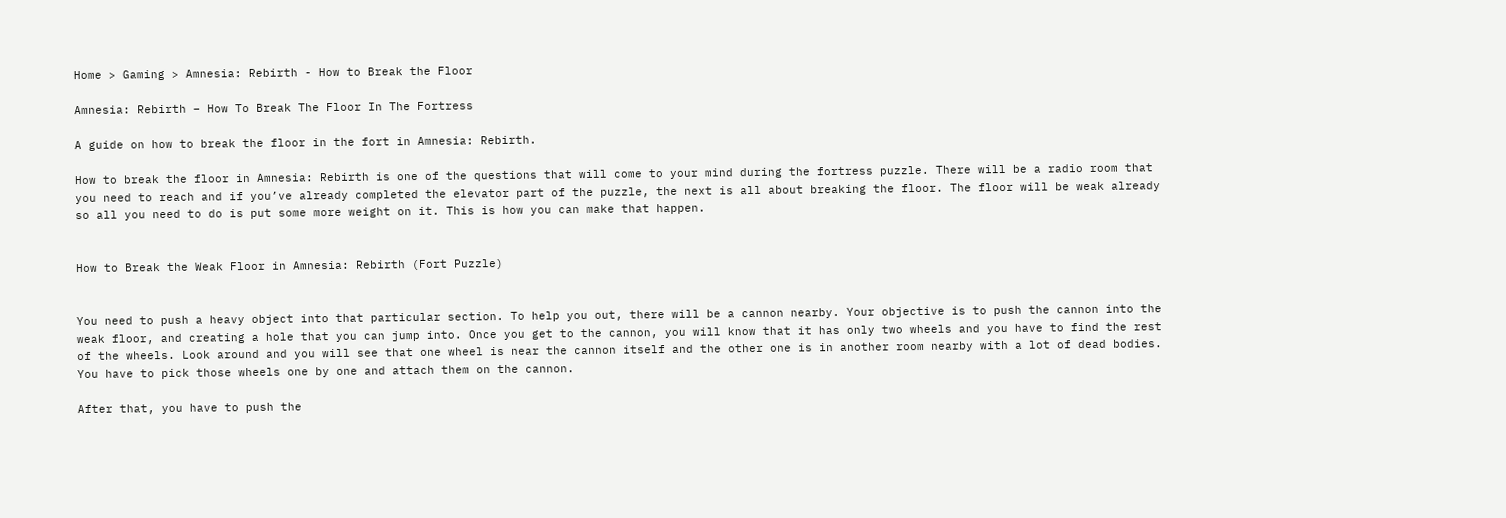Home > Gaming > Amnesia: Rebirth - How to Break the Floor

Amnesia: Rebirth – How To Break The Floor In The Fortress

A guide on how to break the floor in the fort in Amnesia: Rebirth.

How to break the floor in Amnesia: Rebirth is one of the questions that will come to your mind during the fortress puzzle. There will be a radio room that you need to reach and if you’ve already completed the elevator part of the puzzle, the next is all about breaking the floor. The floor will be weak already so all you need to do is put some more weight on it. This is how you can make that happen.


How to Break the Weak Floor in Amnesia: Rebirth (Fort Puzzle)


You need to push a heavy object into that particular section. To help you out, there will be a cannon nearby. Your objective is to push the cannon into the weak floor, and creating a hole that you can jump into. Once you get to the cannon, you will know that it has only two wheels and you have to find the rest of the wheels. Look around and you will see that one wheel is near the cannon itself and the other one is in another room nearby with a lot of dead bodies. You have to pick those wheels one by one and attach them on the cannon.

After that, you have to push the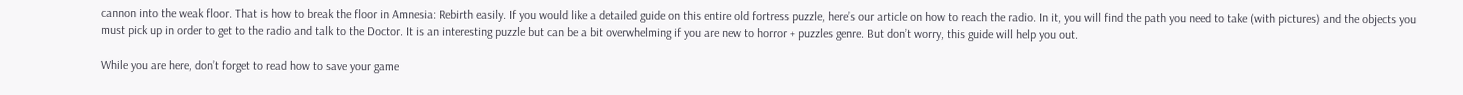cannon into the weak floor. That is how to break the floor in Amnesia: Rebirth easily. If you would like a detailed guide on this entire old fortress puzzle, here’s our article on how to reach the radio. In it, you will find the path you need to take (with pictures) and the objects you must pick up in order to get to the radio and talk to the Doctor. It is an interesting puzzle but can be a bit overwhelming if you are new to horror + puzzles genre. But don’t worry, this guide will help you out.

While you are here, don’t forget to read how to save your game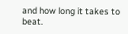and how long it takes to beat.